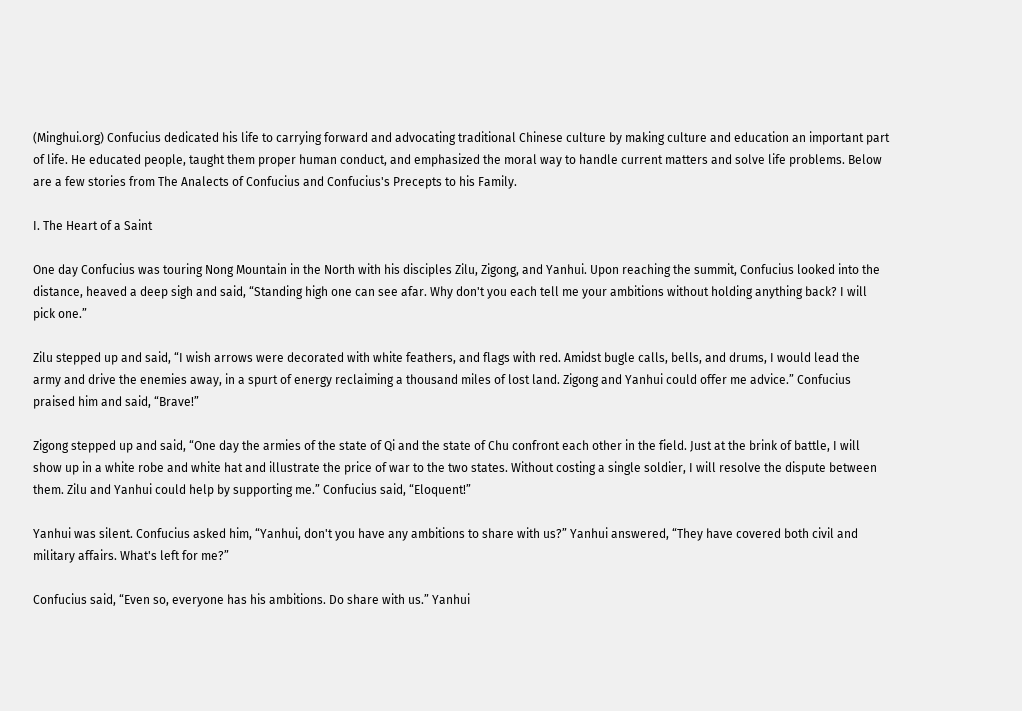(Minghui.org) Confucius dedicated his life to carrying forward and advocating traditional Chinese culture by making culture and education an important part of life. He educated people, taught them proper human conduct, and emphasized the moral way to handle current matters and solve life problems. Below are a few stories from The Analects of Confucius and Confucius's Precepts to his Family.

I. The Heart of a Saint

One day Confucius was touring Nong Mountain in the North with his disciples Zilu, Zigong, and Yanhui. Upon reaching the summit, Confucius looked into the distance, heaved a deep sigh and said, “Standing high one can see afar. Why don't you each tell me your ambitions without holding anything back? I will pick one.”

Zilu stepped up and said, “I wish arrows were decorated with white feathers, and flags with red. Amidst bugle calls, bells, and drums, I would lead the army and drive the enemies away, in a spurt of energy reclaiming a thousand miles of lost land. Zigong and Yanhui could offer me advice.” Confucius praised him and said, “Brave!”

Zigong stepped up and said, “One day the armies of the state of Qi and the state of Chu confront each other in the field. Just at the brink of battle, I will show up in a white robe and white hat and illustrate the price of war to the two states. Without costing a single soldier, I will resolve the dispute between them. Zilu and Yanhui could help by supporting me.” Confucius said, “Eloquent!”

Yanhui was silent. Confucius asked him, “Yanhui, don't you have any ambitions to share with us?” Yanhui answered, “They have covered both civil and military affairs. What's left for me?”

Confucius said, “Even so, everyone has his ambitions. Do share with us.” Yanhui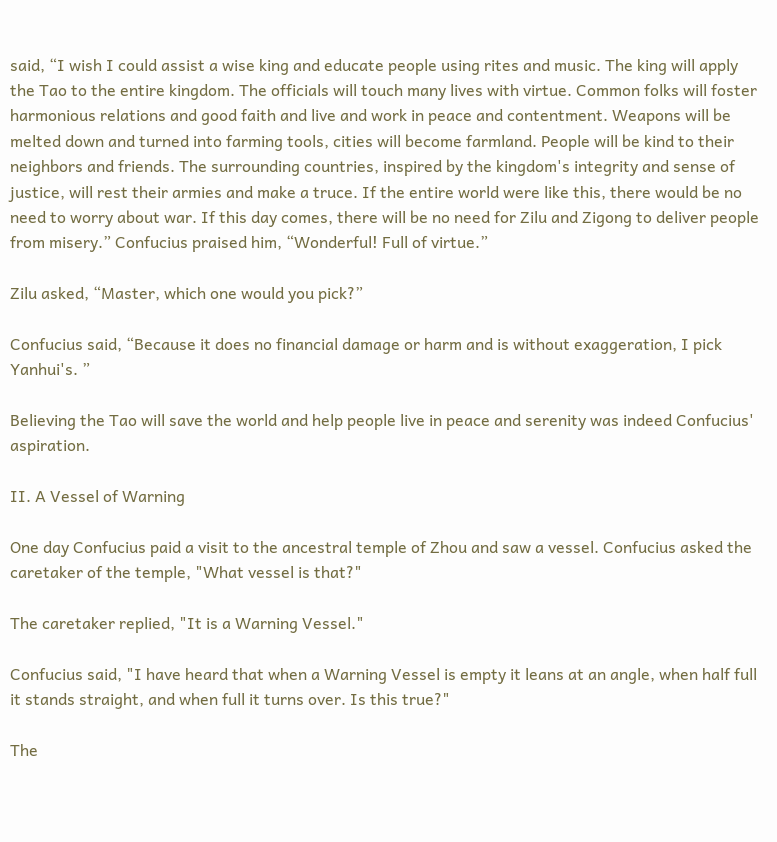said, “I wish I could assist a wise king and educate people using rites and music. The king will apply the Tao to the entire kingdom. The officials will touch many lives with virtue. Common folks will foster harmonious relations and good faith and live and work in peace and contentment. Weapons will be melted down and turned into farming tools, cities will become farmland. People will be kind to their neighbors and friends. The surrounding countries, inspired by the kingdom's integrity and sense of justice, will rest their armies and make a truce. If the entire world were like this, there would be no need to worry about war. If this day comes, there will be no need for Zilu and Zigong to deliver people from misery.” Confucius praised him, “Wonderful! Full of virtue.”

Zilu asked, “Master, which one would you pick?”

Confucius said, “Because it does no financial damage or harm and is without exaggeration, I pick Yanhui's. ”

Believing the Tao will save the world and help people live in peace and serenity was indeed Confucius' aspiration.

II. A Vessel of Warning

One day Confucius paid a visit to the ancestral temple of Zhou and saw a vessel. Confucius asked the caretaker of the temple, "What vessel is that?"

The caretaker replied, "It is a Warning Vessel."

Confucius said, "I have heard that when a Warning Vessel is empty it leans at an angle, when half full it stands straight, and when full it turns over. Is this true?"

The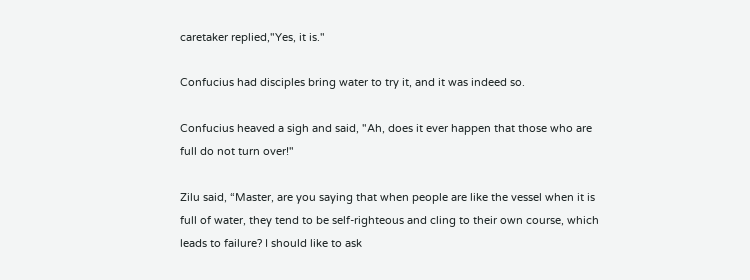caretaker replied,"Yes, it is."

Confucius had disciples bring water to try it, and it was indeed so.

Confucius heaved a sigh and said, "Ah, does it ever happen that those who are full do not turn over!"

Zilu said, “Master, are you saying that when people are like the vessel when it is full of water, they tend to be self-righteous and cling to their own course, which leads to failure? I should like to ask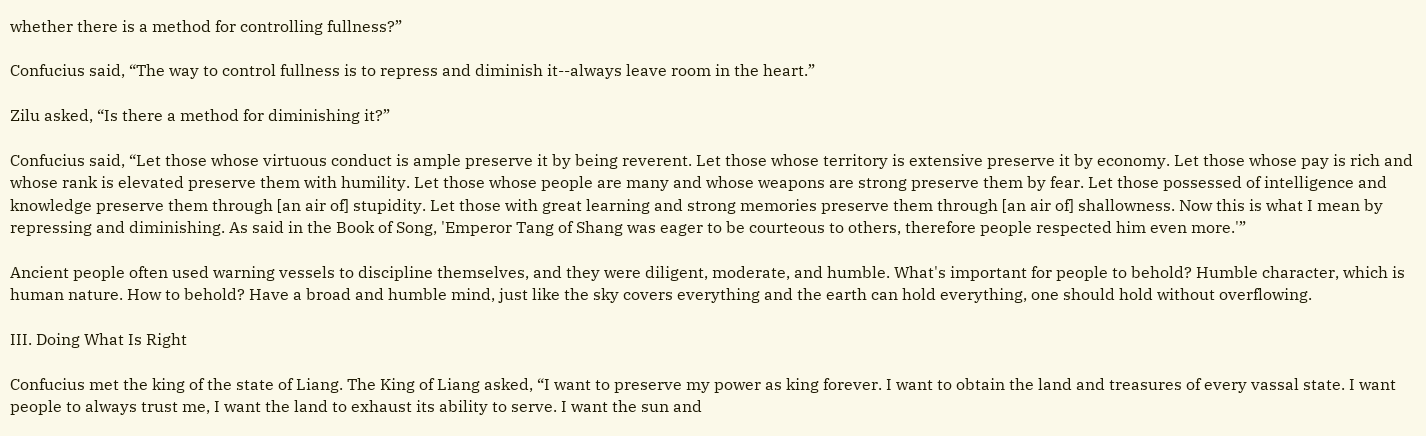whether there is a method for controlling fullness?”

Confucius said, “The way to control fullness is to repress and diminish it--always leave room in the heart.”

Zilu asked, “Is there a method for diminishing it?”

Confucius said, “Let those whose virtuous conduct is ample preserve it by being reverent. Let those whose territory is extensive preserve it by economy. Let those whose pay is rich and whose rank is elevated preserve them with humility. Let those whose people are many and whose weapons are strong preserve them by fear. Let those possessed of intelligence and knowledge preserve them through [an air of] stupidity. Let those with great learning and strong memories preserve them through [an air of] shallowness. Now this is what I mean by repressing and diminishing. As said in the Book of Song, 'Emperor Tang of Shang was eager to be courteous to others, therefore people respected him even more.'”

Ancient people often used warning vessels to discipline themselves, and they were diligent, moderate, and humble. What's important for people to behold? Humble character, which is human nature. How to behold? Have a broad and humble mind, just like the sky covers everything and the earth can hold everything, one should hold without overflowing.

III. Doing What Is Right

Confucius met the king of the state of Liang. The King of Liang asked, “I want to preserve my power as king forever. I want to obtain the land and treasures of every vassal state. I want people to always trust me, I want the land to exhaust its ability to serve. I want the sun and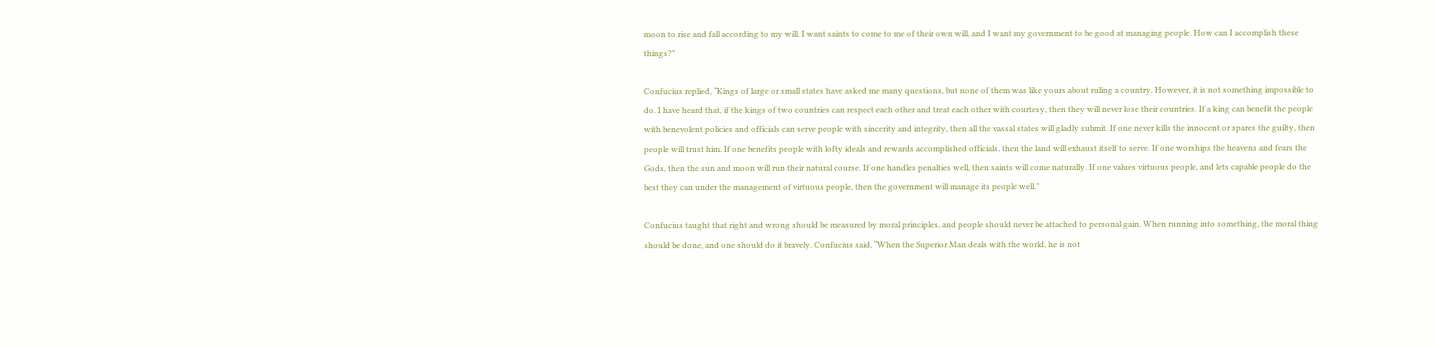moon to rise and fall according to my will. I want saints to come to me of their own will, and I want my government to be good at managing people. How can I accomplish these things?”

Confucius replied, “Kings of large or small states have asked me many questions, but none of them was like yours about ruling a country. However, it is not something impossible to do. I have heard that, if the kings of two countries can respect each other and treat each other with courtesy, then they will never lose their countries. If a king can benefit the people with benevolent policies and officials can serve people with sincerity and integrity, then all the vassal states will gladly submit. If one never kills the innocent or spares the guilty, then people will trust him. If one benefits people with lofty ideals and rewards accomplished officials, then the land will exhaust itself to serve. If one worships the heavens and fears the Gods, then the sun and moon will run their natural course. If one handles penalties well, then saints will come naturally. If one values virtuous people, and lets capable people do the best they can under the management of virtuous people, then the government will manage its people well.”

Confucius taught that right and wrong should be measured by moral principles, and people should never be attached to personal gain. When running into something, the moral thing should be done, and one should do it bravely. Confucius said, “When the Superior Man deals with the world, he is not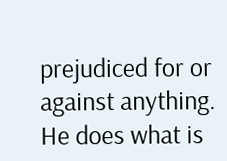prejudiced for or against anything. He does what is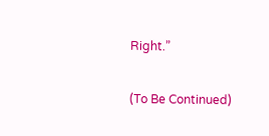Right.”

(To Be Continued)